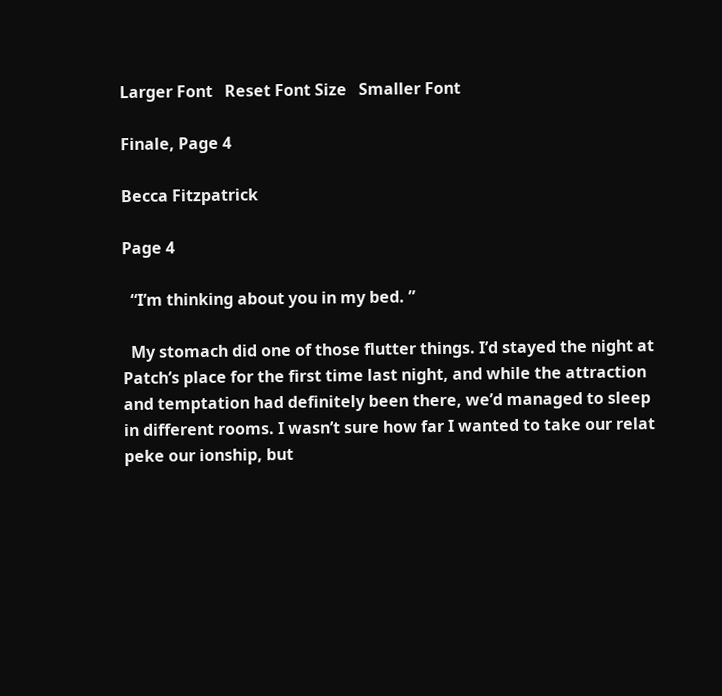Larger Font   Reset Font Size   Smaller Font

Finale, Page 4

Becca Fitzpatrick

Page 4

  “I’m thinking about you in my bed. ”

  My stomach did one of those flutter things. I’d stayed the night at Patch’s place for the first time last night, and while the attraction and temptation had definitely been there, we’d managed to sleep in different rooms. I wasn’t sure how far I wanted to take our relat peke our ionship, but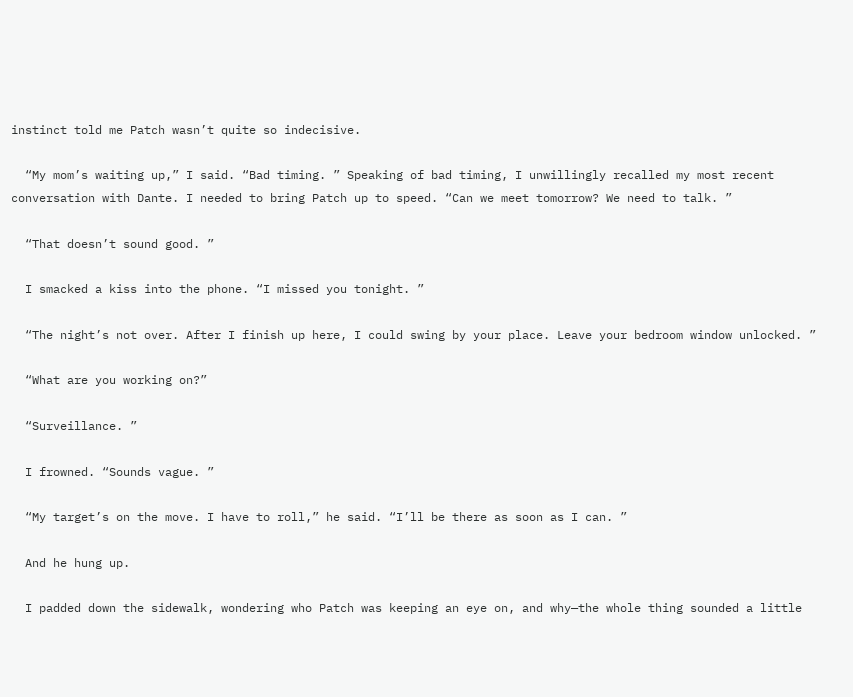instinct told me Patch wasn’t quite so indecisive.

  “My mom’s waiting up,” I said. “Bad timing. ” Speaking of bad timing, I unwillingly recalled my most recent conversation with Dante. I needed to bring Patch up to speed. “Can we meet tomorrow? We need to talk. ”

  “That doesn’t sound good. ”

  I smacked a kiss into the phone. “I missed you tonight. ”

  “The night’s not over. After I finish up here, I could swing by your place. Leave your bedroom window unlocked. ”

  “What are you working on?”

  “Surveillance. ”

  I frowned. “Sounds vague. ”

  “My target’s on the move. I have to roll,” he said. “I’ll be there as soon as I can. ”

  And he hung up.

  I padded down the sidewalk, wondering who Patch was keeping an eye on, and why—the whole thing sounded a little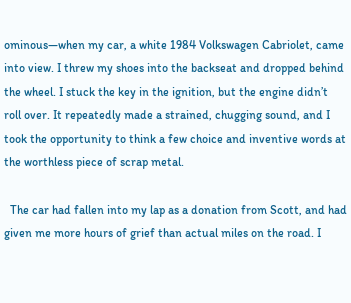ominous—when my car, a white 1984 Volkswagen Cabriolet, came into view. I threw my shoes into the backseat and dropped behind the wheel. I stuck the key in the ignition, but the engine didn’t roll over. It repeatedly made a strained, chugging sound, and I took the opportunity to think a few choice and inventive words at the worthless piece of scrap metal.

  The car had fallen into my lap as a donation from Scott, and had given me more hours of grief than actual miles on the road. I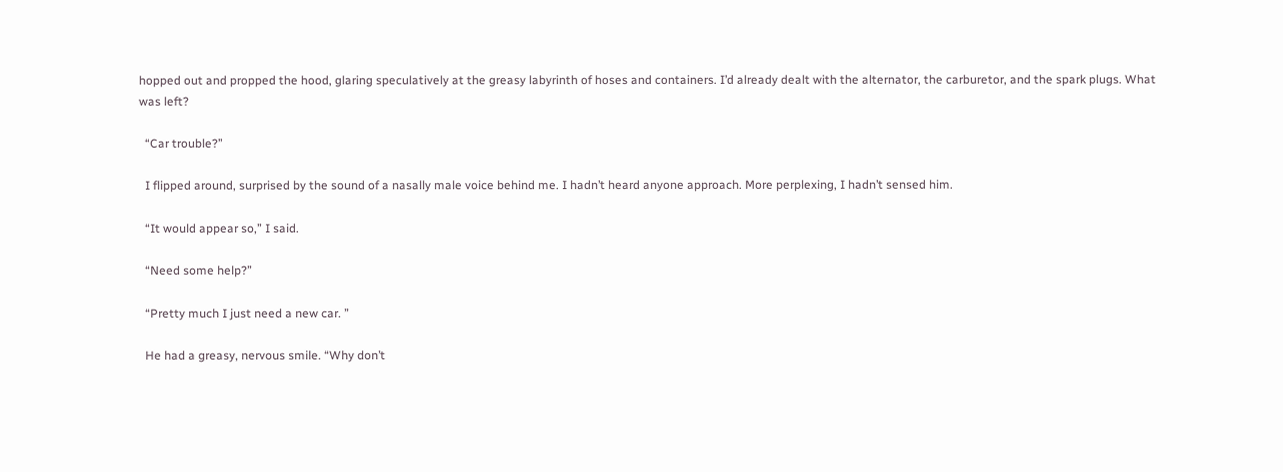hopped out and propped the hood, glaring speculatively at the greasy labyrinth of hoses and containers. I’d already dealt with the alternator, the carburetor, and the spark plugs. What was left?

  “Car trouble?”

  I flipped around, surprised by the sound of a nasally male voice behind me. I hadn’t heard anyone approach. More perplexing, I hadn’t sensed him.

  “It would appear so,” I said.

  “Need some help?”

  “Pretty much I just need a new car. ”

  He had a greasy, nervous smile. “Why don’t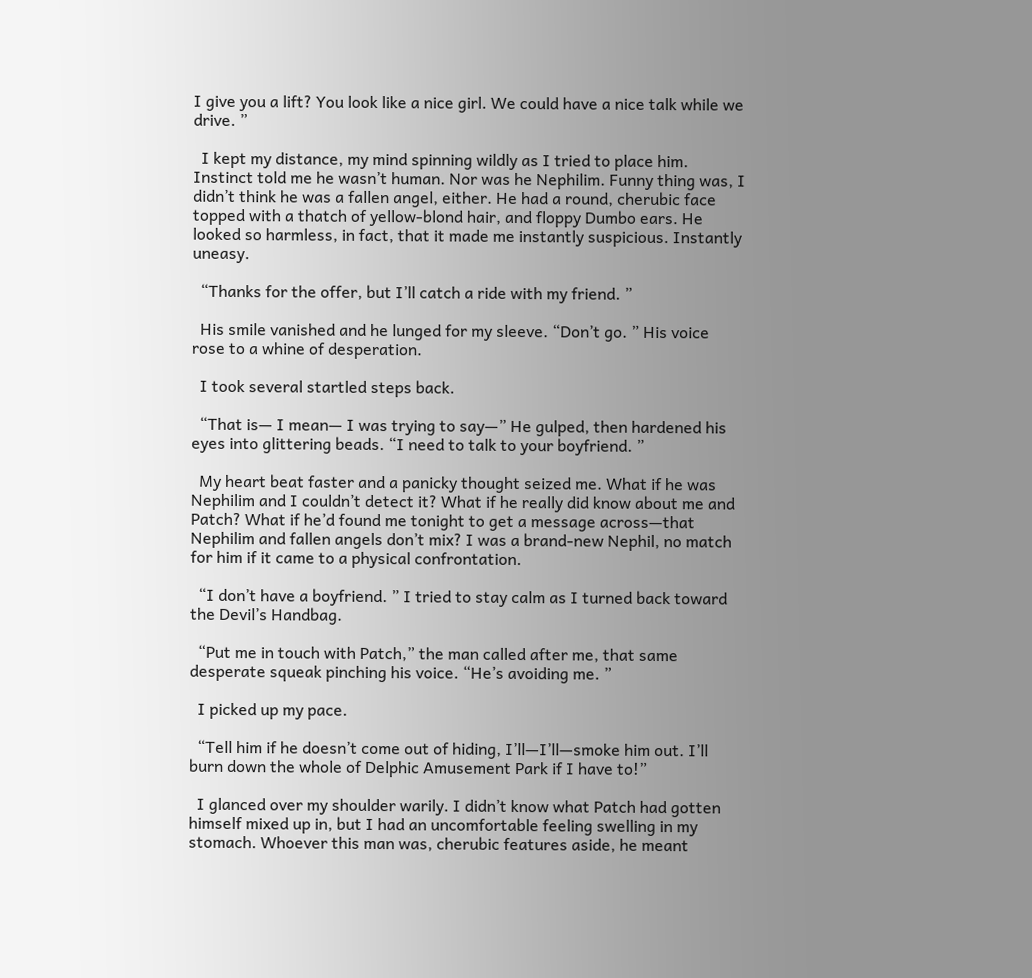I give you a lift? You look like a nice girl. We could have a nice talk while we drive. ”

  I kept my distance, my mind spinning wildly as I tried to place him. Instinct told me he wasn’t human. Nor was he Nephilim. Funny thing was, I didn’t think he was a fallen angel, either. He had a round, cherubic face topped with a thatch of yellow-blond hair, and floppy Dumbo ears. He looked so harmless, in fact, that it made me instantly suspicious. Instantly uneasy.

  “Thanks for the offer, but I’ll catch a ride with my friend. ”

  His smile vanished and he lunged for my sleeve. “Don’t go. ” His voice rose to a whine of desperation.

  I took several startled steps back.

  “That is— I mean— I was trying to say—” He gulped, then hardened his eyes into glittering beads. “I need to talk to your boyfriend. ”

  My heart beat faster and a panicky thought seized me. What if he was Nephilim and I couldn’t detect it? What if he really did know about me and Patch? What if he’d found me tonight to get a message across—that Nephilim and fallen angels don’t mix? I was a brand-new Nephil, no match for him if it came to a physical confrontation.

  “I don’t have a boyfriend. ” I tried to stay calm as I turned back toward the Devil’s Handbag.

  “Put me in touch with Patch,” the man called after me, that same desperate squeak pinching his voice. “He’s avoiding me. ”

  I picked up my pace.

  “Tell him if he doesn’t come out of hiding, I’ll—I’ll—smoke him out. I’ll burn down the whole of Delphic Amusement Park if I have to!”

  I glanced over my shoulder warily. I didn’t know what Patch had gotten himself mixed up in, but I had an uncomfortable feeling swelling in my stomach. Whoever this man was, cherubic features aside, he meant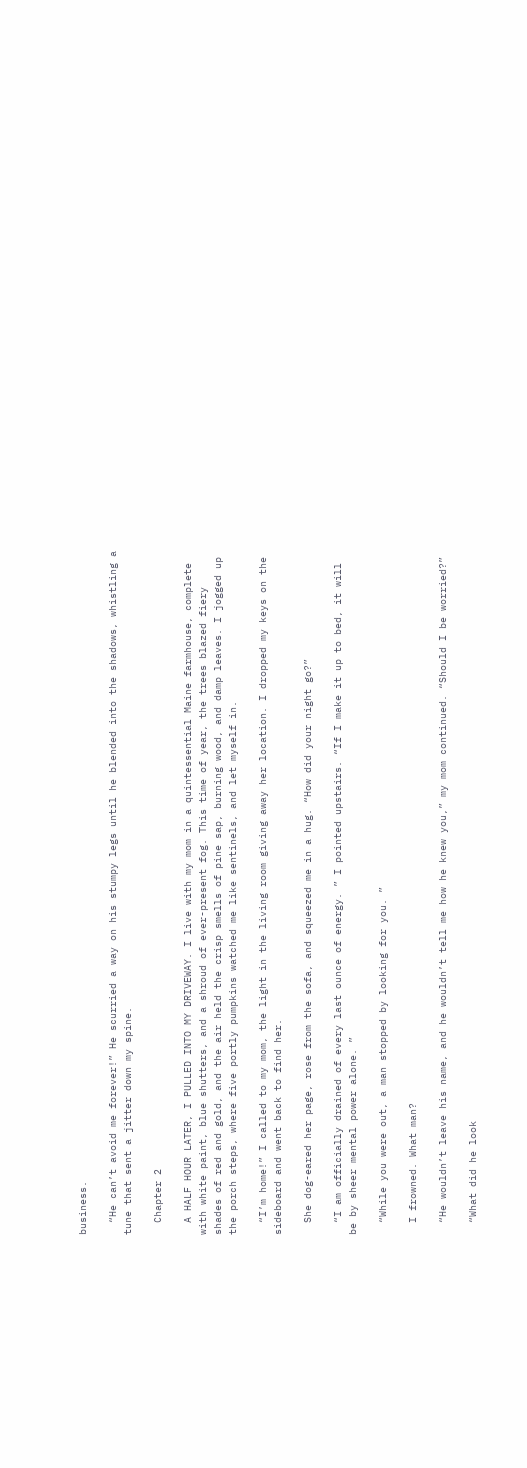business.

  “He can’t avoid me forever!” He scurried a way on his stumpy legs until he blended into the shadows, whistling a tune that sent a jitter down my spine.

  Chapter 2

  A HALF HOUR LATER, I PULLED INTO MY DRIVEWAY. I live with my mom in a quintessential Maine farmhouse, complete with white paint, blue shutters, and a shroud of ever-present fog. This time of year, the trees blazed fiery shades of red and gold, and the air held the crisp smells of pine sap, burning wood, and damp leaves. I jogged up the porch steps, where five portly pumpkins watched me like sentinels, and let myself in.

  “I’m home!” I called to my mom, the light in the living room giving away her location. I dropped my keys on the sideboard and went back to find her.

  She dog-eared her page, rose from the sofa, and squeezed me in a hug. “How did your night go?”

  “I am officially drained of every last ounce of energy. ” I pointed upstairs. “If I make it up to bed, it will be by sheer mental power alone. ”

  “While you were out, a man stopped by looking for you. ”

  I frowned. What man?

  “He wouldn’t leave his name, and he wouldn’t tell me how he knew you,” my mom continued. “Should I be worried?”

  “What did he look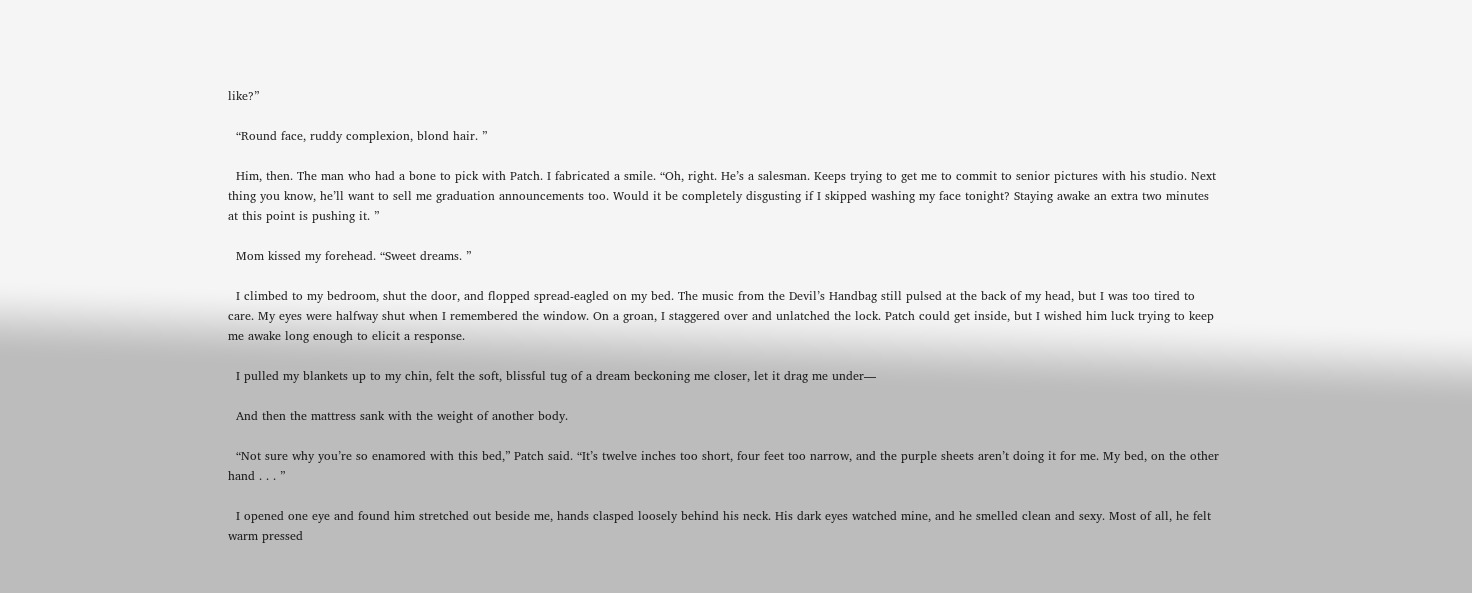like?”

  “Round face, ruddy complexion, blond hair. ”

  Him, then. The man who had a bone to pick with Patch. I fabricated a smile. “Oh, right. He’s a salesman. Keeps trying to get me to commit to senior pictures with his studio. Next thing you know, he’ll want to sell me graduation announcements too. Would it be completely disgusting if I skipped washing my face tonight? Staying awake an extra two minutes at this point is pushing it. ”

  Mom kissed my forehead. “Sweet dreams. ”

  I climbed to my bedroom, shut the door, and flopped spread-eagled on my bed. The music from the Devil’s Handbag still pulsed at the back of my head, but I was too tired to care. My eyes were halfway shut when I remembered the window. On a groan, I staggered over and unlatched the lock. Patch could get inside, but I wished him luck trying to keep me awake long enough to elicit a response.

  I pulled my blankets up to my chin, felt the soft, blissful tug of a dream beckoning me closer, let it drag me under—

  And then the mattress sank with the weight of another body.

  “Not sure why you’re so enamored with this bed,” Patch said. “It’s twelve inches too short, four feet too narrow, and the purple sheets aren’t doing it for me. My bed, on the other hand . . . ”

  I opened one eye and found him stretched out beside me, hands clasped loosely behind his neck. His dark eyes watched mine, and he smelled clean and sexy. Most of all, he felt warm pressed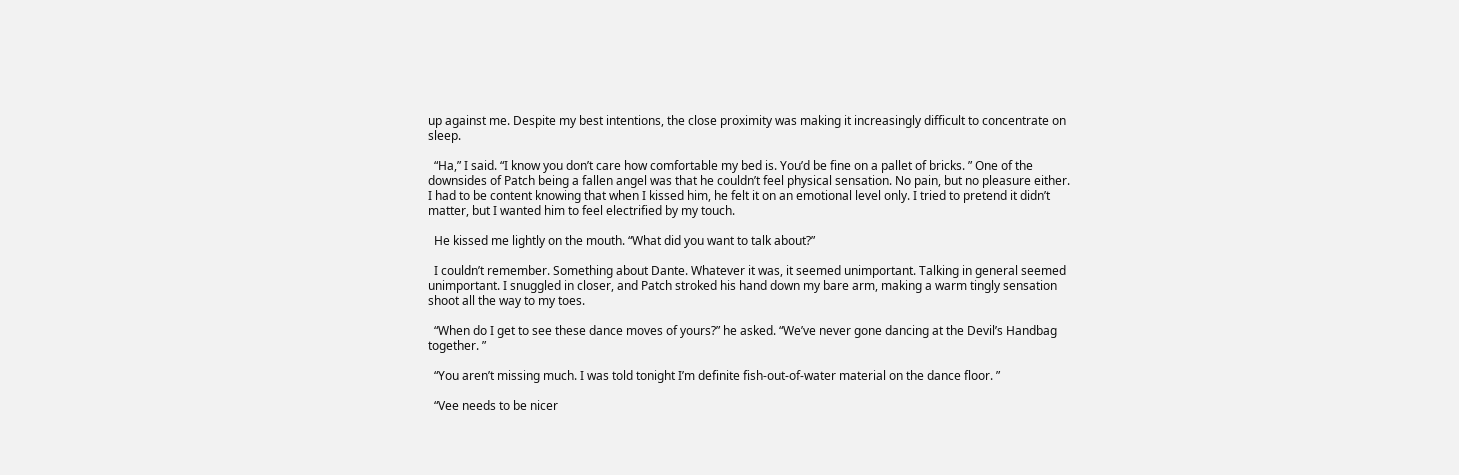up against me. Despite my best intentions, the close proximity was making it increasingly difficult to concentrate on sleep.

  “Ha,” I said. “I know you don’t care how comfortable my bed is. You’d be fine on a pallet of bricks. ” One of the downsides of Patch being a fallen angel was that he couldn’t feel physical sensation. No pain, but no pleasure either. I had to be content knowing that when I kissed him, he felt it on an emotional level only. I tried to pretend it didn’t matter, but I wanted him to feel electrified by my touch.

  He kissed me lightly on the mouth. “What did you want to talk about?”

  I couldn’t remember. Something about Dante. Whatever it was, it seemed unimportant. Talking in general seemed unimportant. I snuggled in closer, and Patch stroked his hand down my bare arm, making a warm tingly sensation shoot all the way to my toes.

  “When do I get to see these dance moves of yours?” he asked. “We’ve never gone dancing at the Devil’s Handbag together. ”

  “You aren’t missing much. I was told tonight I’m definite fish-out-of-water material on the dance floor. ”

  “Vee needs to be nicer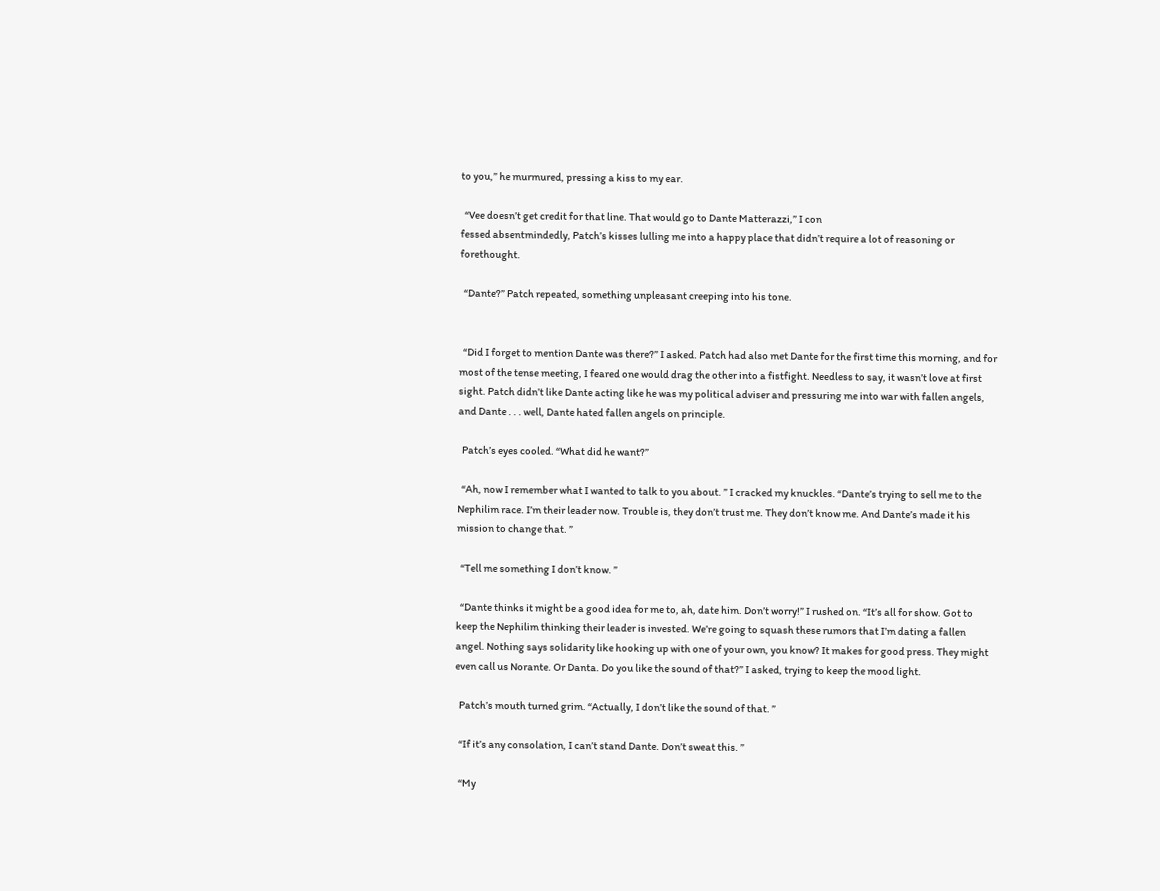to you,” he murmured, pressing a kiss to my ear.

  “Vee doesn’t get credit for that line. That would go to Dante Matterazzi,” I con
fessed absentmindedly, Patch’s kisses lulling me into a happy place that didn’t require a lot of reasoning or forethought.

  “Dante?” Patch repeated, something unpleasant creeping into his tone.


  “Did I forget to mention Dante was there?” I asked. Patch had also met Dante for the first time this morning, and for most of the tense meeting, I feared one would drag the other into a fistfight. Needless to say, it wasn’t love at first sight. Patch didn’t like Dante acting like he was my political adviser and pressuring me into war with fallen angels, and Dante . . . well, Dante hated fallen angels on principle.

  Patch’s eyes cooled. “What did he want?”

  “Ah, now I remember what I wanted to talk to you about. ” I cracked my knuckles. “Dante’s trying to sell me to the Nephilim race. I’m their leader now. Trouble is, they don’t trust me. They don’t know me. And Dante’s made it his mission to change that. ”

  “Tell me something I don’t know. ”

  “Dante thinks it might be a good idea for me to, ah, date him. Don’t worry!” I rushed on. “It’s all for show. Got to keep the Nephilim thinking their leader is invested. We’re going to squash these rumors that I’m dating a fallen angel. Nothing says solidarity like hooking up with one of your own, you know? It makes for good press. They might even call us Norante. Or Danta. Do you like the sound of that?” I asked, trying to keep the mood light.

  Patch’s mouth turned grim. “Actually, I don’t like the sound of that. ”

  “If it’s any consolation, I can’t stand Dante. Don’t sweat this. ”

  “My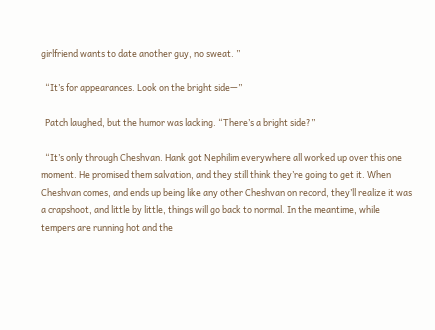girlfriend wants to date another guy, no sweat. ”

  “It’s for appearances. Look on the bright side—”

  Patch laughed, but the humor was lacking. “There’s a bright side?”

  “It’s only through Cheshvan. Hank got Nephilim everywhere all worked up over this one moment. He promised them salvation, and they still think they’re going to get it. When Cheshvan comes, and ends up being like any other Cheshvan on record, they’ll realize it was a crapshoot, and little by little, things will go back to normal. In the meantime, while tempers are running hot and the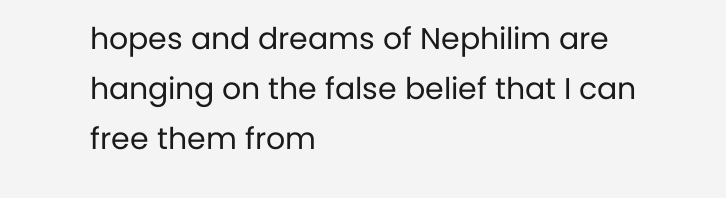hopes and dreams of Nephilim are hanging on the false belief that I can free them from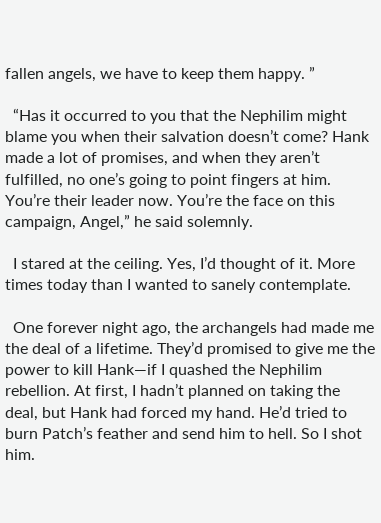fallen angels, we have to keep them happy. ”

  “Has it occurred to you that the Nephilim might blame you when their salvation doesn’t come? Hank made a lot of promises, and when they aren’t fulfilled, no one’s going to point fingers at him. You’re their leader now. You’re the face on this campaign, Angel,” he said solemnly.

  I stared at the ceiling. Yes, I’d thought of it. More times today than I wanted to sanely contemplate.

  One forever night ago, the archangels had made me the deal of a lifetime. They’d promised to give me the power to kill Hank—if I quashed the Nephilim rebellion. At first, I hadn’t planned on taking the deal, but Hank had forced my hand. He’d tried to burn Patch’s feather and send him to hell. So I shot him.